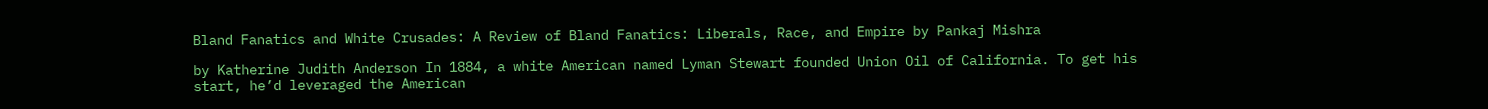Bland Fanatics and White Crusades: A Review of Bland Fanatics: Liberals, Race, and Empire by Pankaj Mishra

by Katherine Judith Anderson In 1884, a white American named Lyman Stewart founded Union Oil of California. To get his start, he’d leveraged the American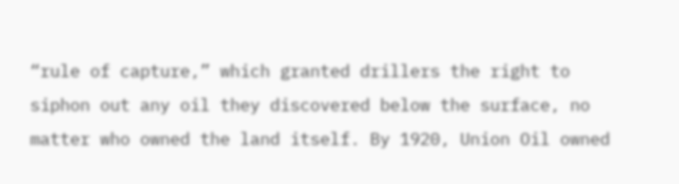“rule of capture,” which granted drillers the right to siphon out any oil they discovered below the surface, no matter who owned the land itself. By 1920, Union Oil owned